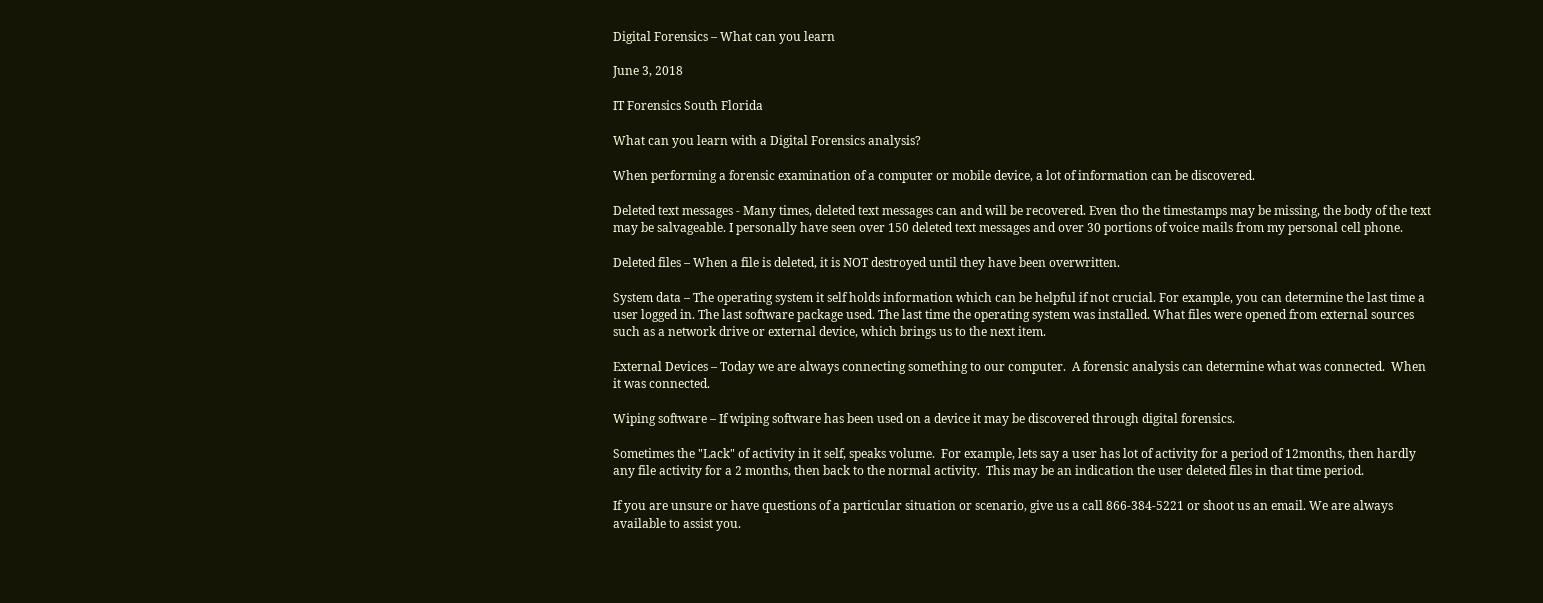Digital Forensics – What can you learn

June 3, 2018

IT Forensics South Florida

What can you learn with a Digital Forensics analysis?

When performing a forensic examination of a computer or mobile device, a lot of information can be discovered.

Deleted text messages - Many times, deleted text messages can and will be recovered. Even tho the timestamps may be missing, the body of the text may be salvageable. I personally have seen over 150 deleted text messages and over 30 portions of voice mails from my personal cell phone.

Deleted files – When a file is deleted, it is NOT destroyed until they have been overwritten.

System data – The operating system it self holds information which can be helpful if not crucial. For example, you can determine the last time a user logged in. The last software package used. The last time the operating system was installed. What files were opened from external sources such as a network drive or external device, which brings us to the next item.

External Devices – Today we are always connecting something to our computer.  A forensic analysis can determine what was connected.  When it was connected.

Wiping software – If wiping software has been used on a device it may be discovered through digital forensics.

Sometimes the "Lack" of activity in it self, speaks volume.  For example, lets say a user has lot of activity for a period of 12months, then hardly any file activity for a 2 months, then back to the normal activity.  This may be an indication the user deleted files in that time period.

If you are unsure or have questions of a particular situation or scenario, give us a call 866-384-5221 or shoot us an email. We are always available to assist you.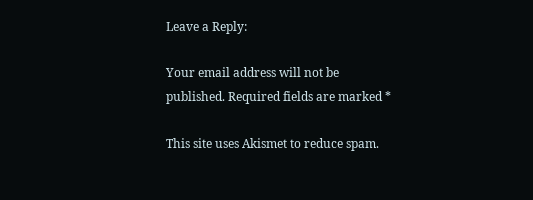Leave a Reply:

Your email address will not be published. Required fields are marked *

This site uses Akismet to reduce spam.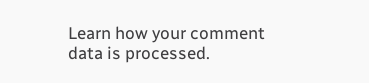Learn how your comment data is processed.